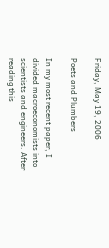Friday, May 19, 2006

Poets and Plumbers

In my most recent paper, I divided macroeconomists into scientists and engineers. After reading this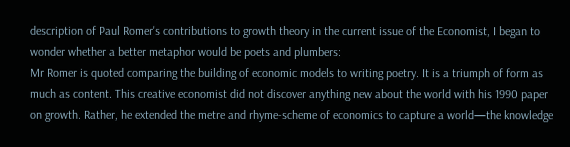description of Paul Romer's contributions to growth theory in the current issue of the Economist, I began to wonder whether a better metaphor would be poets and plumbers:
Mr Romer is quoted comparing the building of economic models to writing poetry. It is a triumph of form as much as content. This creative economist did not discover anything new about the world with his 1990 paper on growth. Rather, he extended the metre and rhyme-scheme of economics to capture a world—the knowledge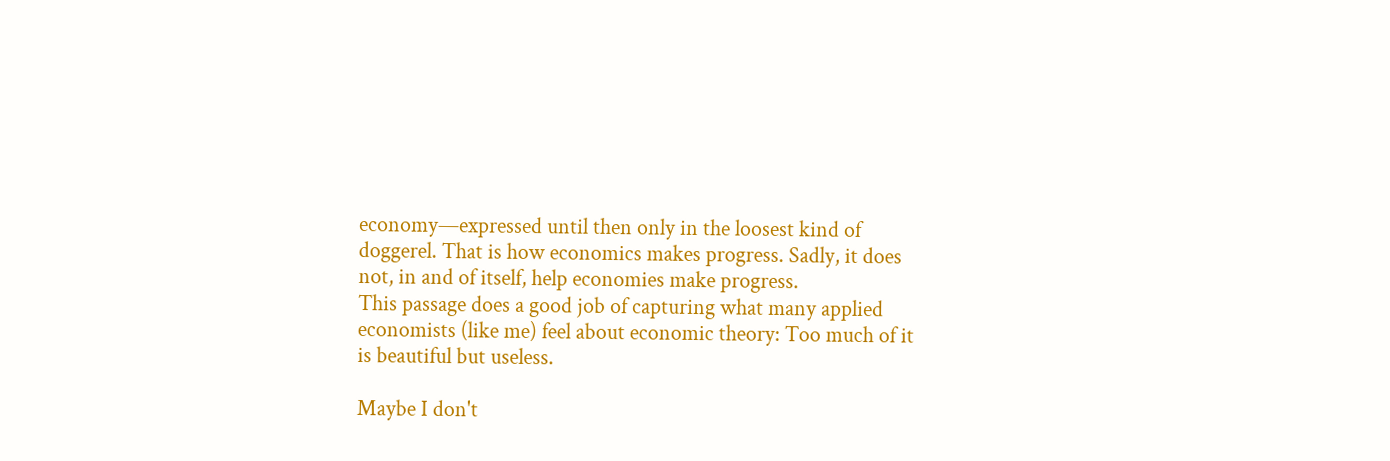economy—expressed until then only in the loosest kind of doggerel. That is how economics makes progress. Sadly, it does not, in and of itself, help economies make progress.
This passage does a good job of capturing what many applied economists (like me) feel about economic theory: Too much of it is beautiful but useless.

Maybe I don't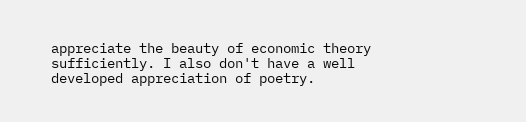appreciate the beauty of economic theory sufficiently. I also don't have a well developed appreciation of poetry.